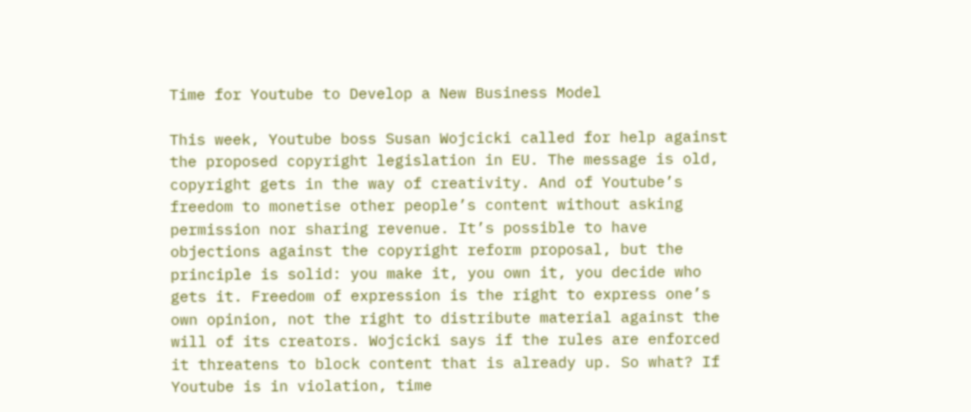Time for Youtube to Develop a New Business Model

This week, Youtube boss Susan Wojcicki called for help against the proposed copyright legislation in EU. The message is old, copyright gets in the way of creativity. And of Youtube’s freedom to monetise other people’s content without asking permission nor sharing revenue. It’s possible to have objections against the copyright reform proposal, but the principle is solid: you make it, you own it, you decide who gets it. Freedom of expression is the right to express one’s own opinion, not the right to distribute material against the will of its creators. Wojcicki says if the rules are enforced it threatens to block content that is already up. So what? If Youtube is in violation, time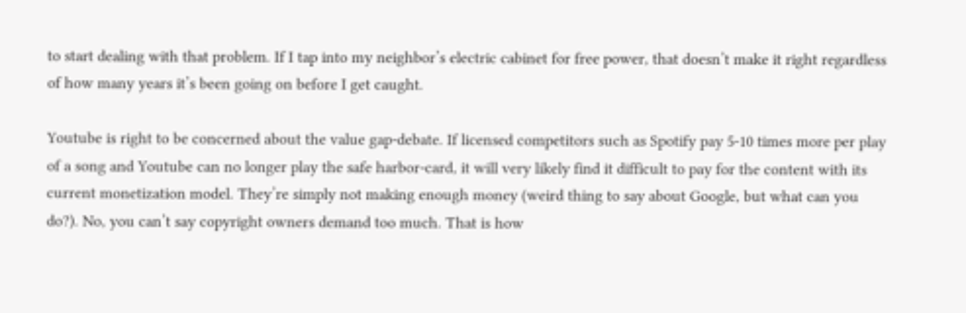to start dealing with that problem. If I tap into my neighbor’s electric cabinet for free power, that doesn’t make it right regardless of how many years it’s been going on before I get caught.

Youtube is right to be concerned about the value gap-debate. If licensed competitors such as Spotify pay 5-10 times more per play of a song and Youtube can no longer play the safe harbor-card, it will very likely find it difficult to pay for the content with its current monetization model. They’re simply not making enough money (weird thing to say about Google, but what can you do?). No, you can’t say copyright owners demand too much. That is how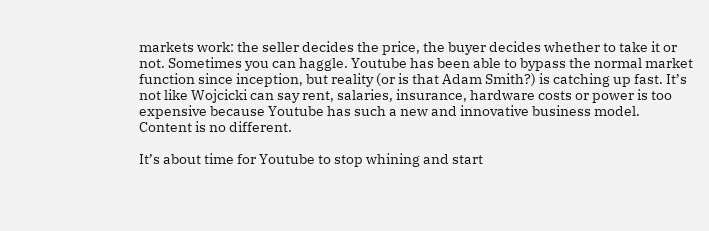markets work: the seller decides the price, the buyer decides whether to take it or not. Sometimes you can haggle. Youtube has been able to bypass the normal market function since inception, but reality (or is that Adam Smith?) is catching up fast. It’s not like Wojcicki can say rent, salaries, insurance, hardware costs or power is too expensive because Youtube has such a new and innovative business model. Content is no different.

It’s about time for Youtube to stop whining and start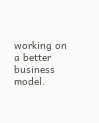working on a better business model.